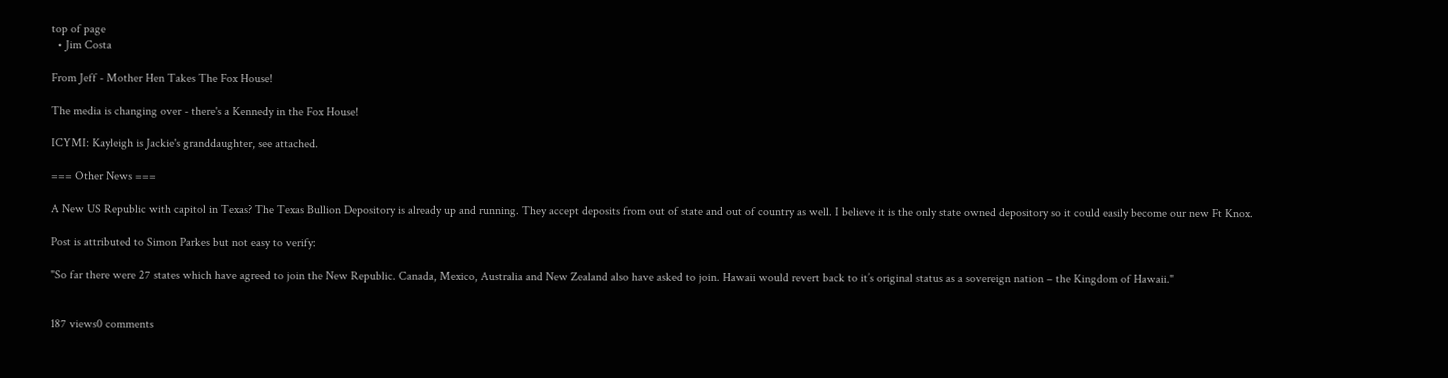top of page
  • Jim Costa

From Jeff - Mother Hen Takes The Fox House!

The media is changing over - there's a Kennedy in the Fox House!

ICYMI: Kayleigh is Jackie's granddaughter, see attached.

=== Other News ===

A New US Republic with capitol in Texas? The Texas Bullion Depository is already up and running. They accept deposits from out of state and out of country as well. I believe it is the only state owned depository so it could easily become our new Ft Knox.

Post is attributed to Simon Parkes but not easy to verify:

"So far there were 27 states which have agreed to join the New Republic. Canada, Mexico, Australia and New Zealand also have asked to join. Hawaii would revert back to it’s original status as a sovereign nation – the Kingdom of Hawaii."


187 views0 comments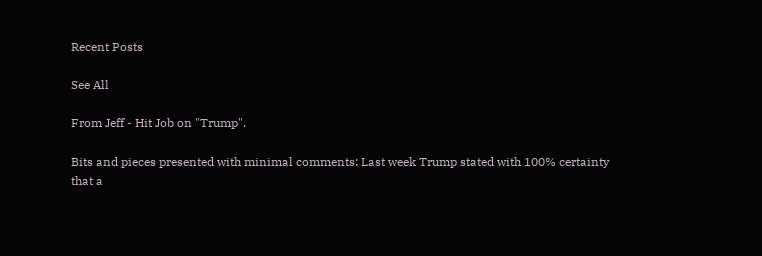Recent Posts

See All

From Jeff - Hit Job on "Trump".

Bits and pieces presented with minimal comments: Last week Trump stated with 100% certainty that a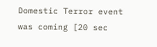Domestic Terror event was coming [20 sec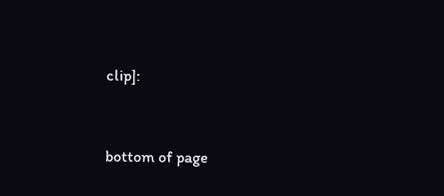clip]:


bottom of page